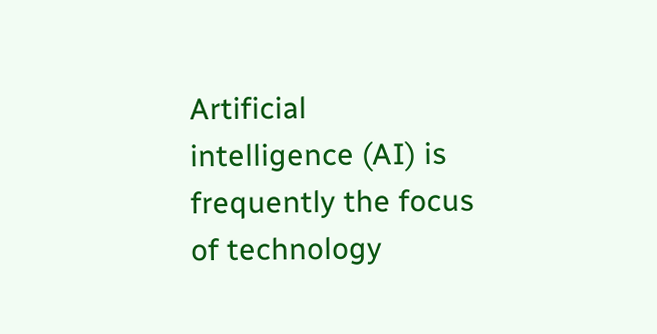Artificial intelligence (AI) is frequently the focus of technology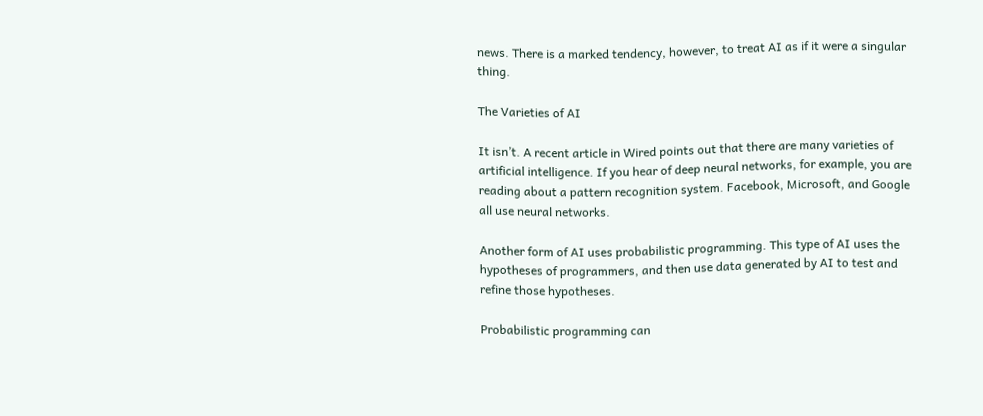news. There is a marked tendency, however, to treat AI as if it were a singular thing.

The Varieties of AI

It isn’t. A recent article in Wired points out that there are many varieties of artificial intelligence. If you hear of deep neural networks, for example, you are reading about a pattern recognition system. Facebook, Microsoft, and Google all use neural networks.

Another form of AI uses probabilistic programming. This type of AI uses the hypotheses of programmers, and then use data generated by AI to test and refine those hypotheses.

Probabilistic programming can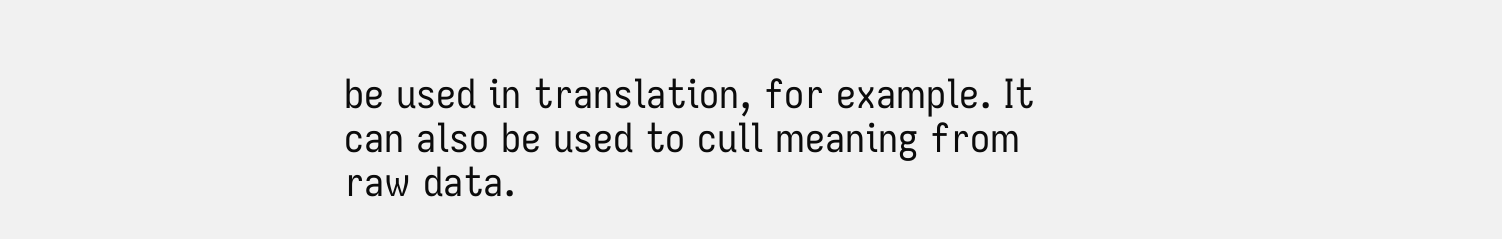be used in translation, for example. It can also be used to cull meaning from raw data.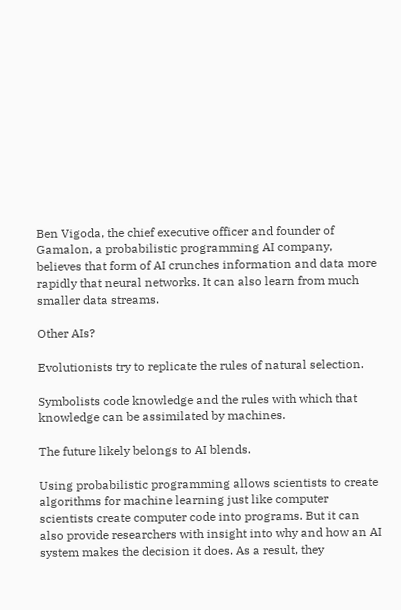Ben Vigoda, the chief executive officer and founder of Gamalon, a probabilistic programming AI company, believes that form of AI crunches information and data more rapidly that neural networks. It can also learn from much smaller data streams.

Other AIs?

Evolutionists try to replicate the rules of natural selection.

Symbolists code knowledge and the rules with which that knowledge can be assimilated by machines.

The future likely belongs to AI blends.

Using probabilistic programming allows scientists to create algorithms for machine learning just like computer scientists create computer code into programs. But it can also provide researchers with insight into why and how an AI system makes the decision it does. As a result, they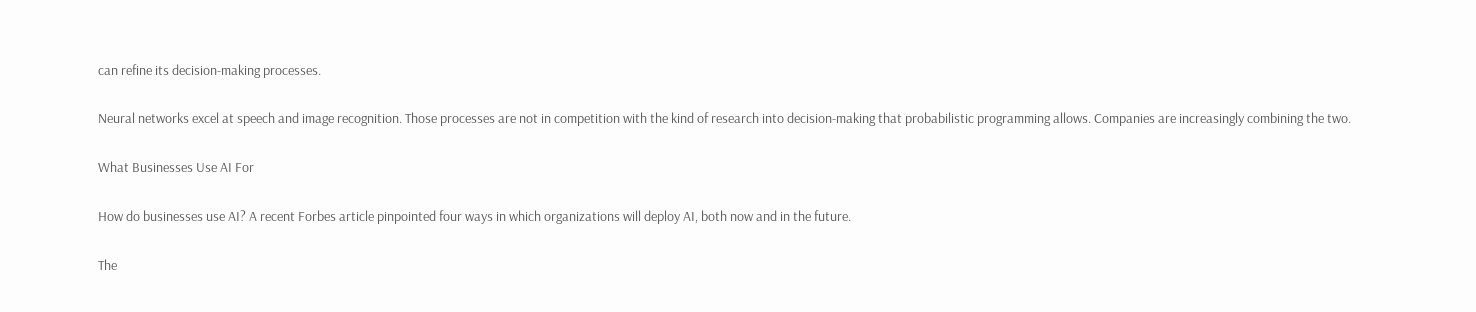can refine its decision-making processes.

Neural networks excel at speech and image recognition. Those processes are not in competition with the kind of research into decision-making that probabilistic programming allows. Companies are increasingly combining the two.

What Businesses Use AI For

How do businesses use AI? A recent Forbes article pinpointed four ways in which organizations will deploy AI, both now and in the future.

The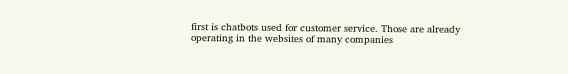first is chatbots used for customer service. Those are already operating in the websites of many companies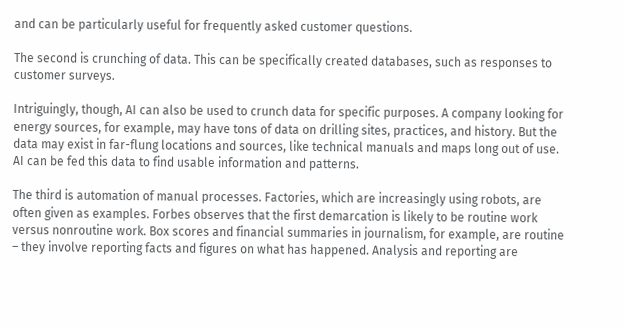and can be particularly useful for frequently asked customer questions.

The second is crunching of data. This can be specifically created databases, such as responses to customer surveys.

Intriguingly, though, AI can also be used to crunch data for specific purposes. A company looking for energy sources, for example, may have tons of data on drilling sites, practices, and history. But the data may exist in far-flung locations and sources, like technical manuals and maps long out of use. AI can be fed this data to find usable information and patterns.

The third is automation of manual processes. Factories, which are increasingly using robots, are often given as examples. Forbes observes that the first demarcation is likely to be routine work versus nonroutine work. Box scores and financial summaries in journalism, for example, are routine – they involve reporting facts and figures on what has happened. Analysis and reporting are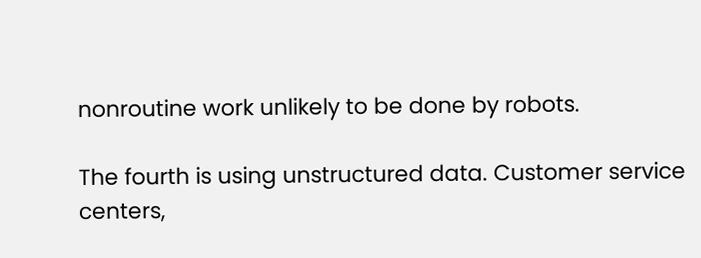nonroutine work unlikely to be done by robots.

The fourth is using unstructured data. Customer service centers,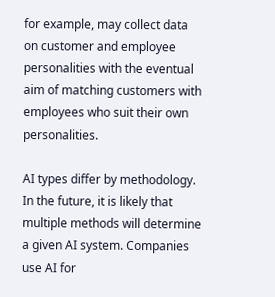for example, may collect data on customer and employee personalities with the eventual aim of matching customers with employees who suit their own personalities.

AI types differ by methodology. In the future, it is likely that multiple methods will determine a given AI system. Companies use AI for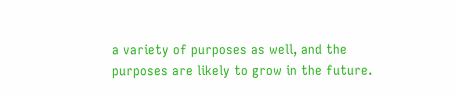a variety of purposes as well, and the purposes are likely to grow in the future.